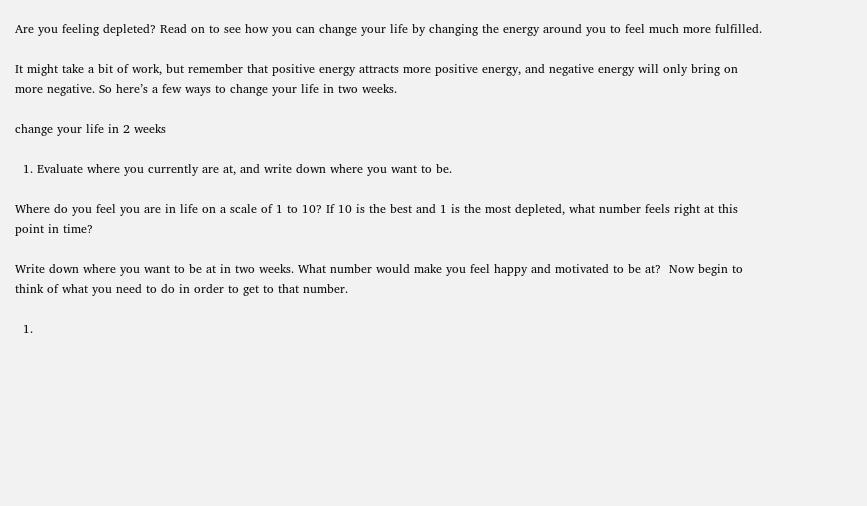Are you feeling depleted? Read on to see how you can change your life by changing the energy around you to feel much more fulfilled.

It might take a bit of work, but remember that positive energy attracts more positive energy, and negative energy will only bring on more negative. So here’s a few ways to change your life in two weeks.

change your life in 2 weeks

  1. Evaluate where you currently are at, and write down where you want to be.

Where do you feel you are in life on a scale of 1 to 10? If 10 is the best and 1 is the most depleted, what number feels right at this point in time?

Write down where you want to be at in two weeks. What number would make you feel happy and motivated to be at?  Now begin to think of what you need to do in order to get to that number.

  1.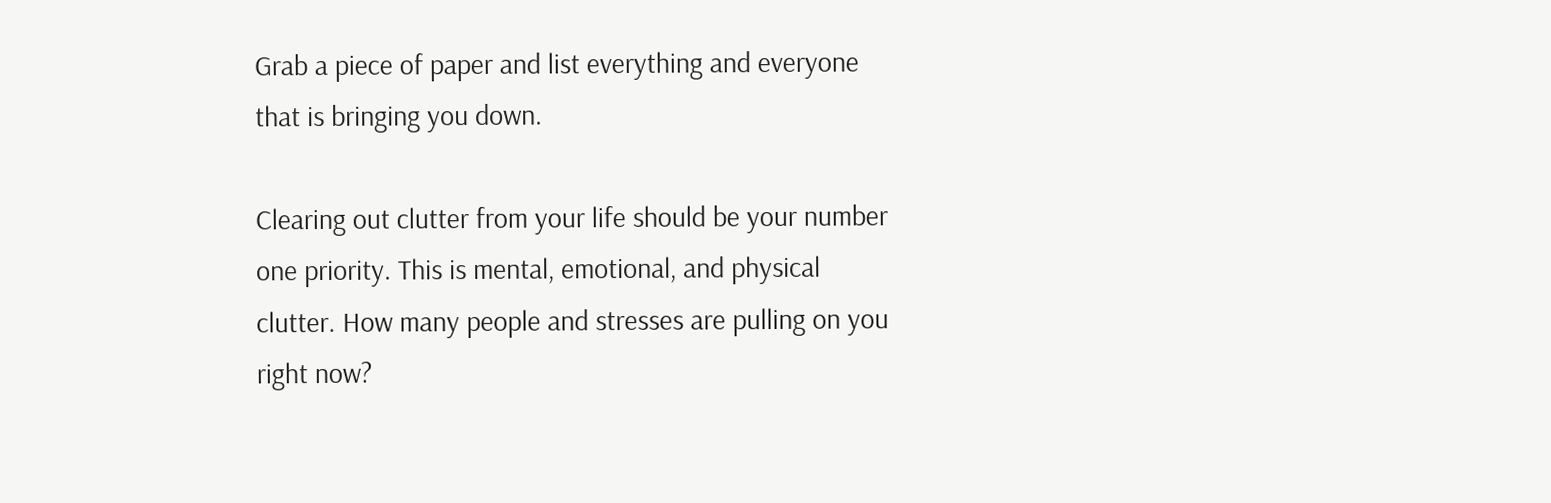Grab a piece of paper and list everything and everyone that is bringing you down.

Clearing out clutter from your life should be your number one priority. This is mental, emotional, and physical clutter. How many people and stresses are pulling on you right now?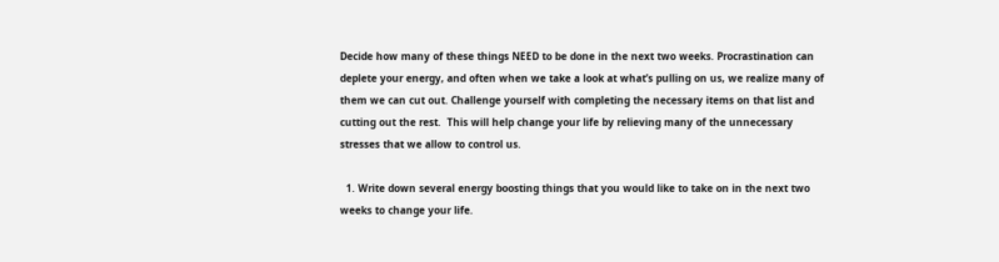Decide how many of these things NEED to be done in the next two weeks. Procrastination can deplete your energy, and often when we take a look at what’s pulling on us, we realize many of them we can cut out. Challenge yourself with completing the necessary items on that list and cutting out the rest.  This will help change your life by relieving many of the unnecessary stresses that we allow to control us.

  1. Write down several energy boosting things that you would like to take on in the next two weeks to change your life.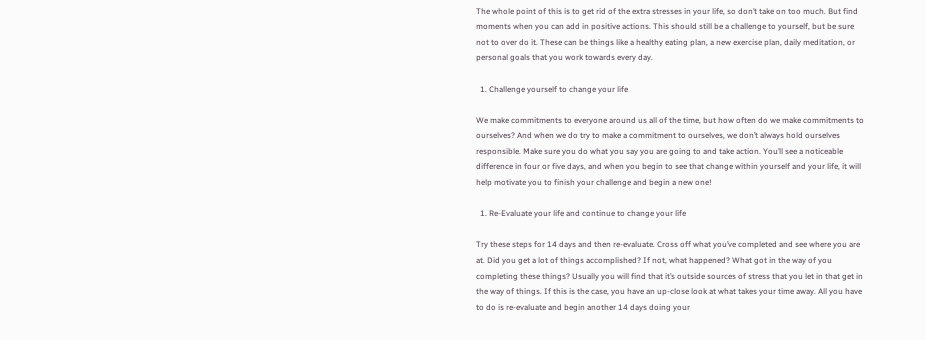The whole point of this is to get rid of the extra stresses in your life, so don’t take on too much. But find moments when you can add in positive actions. This should still be a challenge to yourself, but be sure not to over do it. These can be things like a healthy eating plan, a new exercise plan, daily meditation, or personal goals that you work towards every day.

  1. Challenge yourself to change your life

We make commitments to everyone around us all of the time, but how often do we make commitments to ourselves? And when we do try to make a commitment to ourselves, we don’t always hold ourselves responsible. Make sure you do what you say you are going to and take action. You’ll see a noticeable difference in four or five days, and when you begin to see that change within yourself and your life, it will help motivate you to finish your challenge and begin a new one!

  1. Re-Evaluate your life and continue to change your life

Try these steps for 14 days and then re-evaluate. Cross off what you’ve completed and see where you are at. Did you get a lot of things accomplished? If not, what happened? What got in the way of you completing these things? Usually you will find that it’s outside sources of stress that you let in that get in the way of things. If this is the case, you have an up-close look at what takes your time away. All you have to do is re-evaluate and begin another 14 days doing your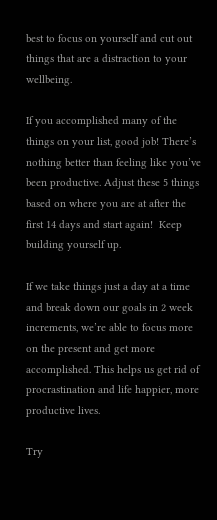best to focus on yourself and cut out things that are a distraction to your wellbeing.

If you accomplished many of the things on your list, good job! There’s nothing better than feeling like you’ve been productive. Adjust these 5 things based on where you are at after the first 14 days and start again!  Keep building yourself up.

If we take things just a day at a time and break down our goals in 2 week increments, we’re able to focus more on the present and get more accomplished. This helps us get rid of procrastination and life happier, more productive lives.

Try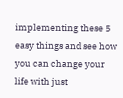implementing these 5 easy things and see how you can change your life with just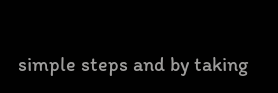simple steps and by taking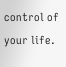control of your life.